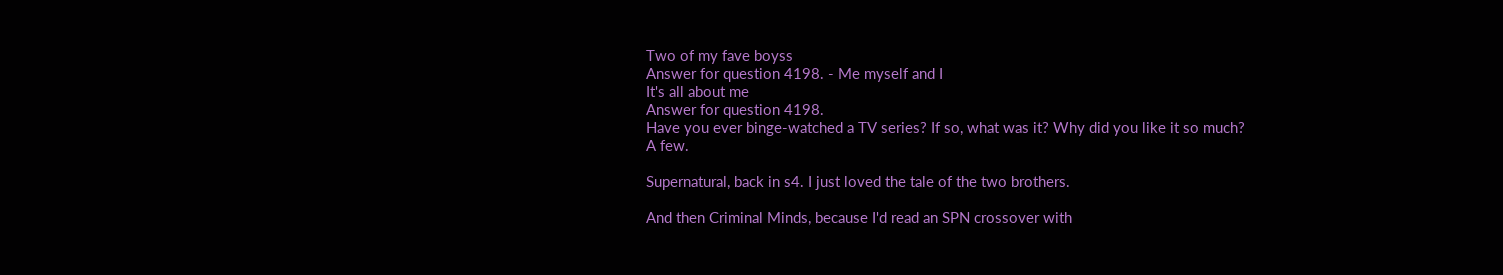Two of my fave boyss
Answer for question 4198. - Me myself and I
It's all about me
Answer for question 4198.
Have you ever binge-watched a TV series? If so, what was it? Why did you like it so much?
A few.

Supernatural, back in s4. I just loved the tale of the two brothers.

And then Criminal Minds, because I'd read an SPN crossover with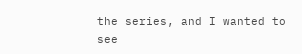the series, and I wanted to see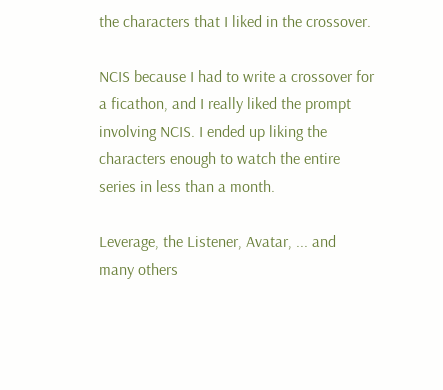the characters that I liked in the crossover.

NCIS because I had to write a crossover for a ficathon, and I really liked the prompt involving NCIS. I ended up liking the characters enough to watch the entire series in less than a month.

Leverage, the Listener, Avatar, ... and many others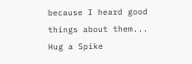because I heard good things about them...
Hug a Spike